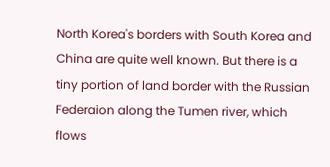North Korea's borders with South Korea and China are quite well known. But there is a tiny portion of land border with the Russian Federaion along the Tumen river, which flows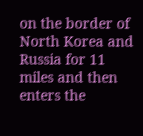on the border of North Korea and Russia for 11 miles and then enters the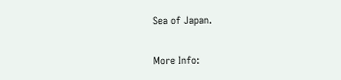Sea of Japan.

More Info: